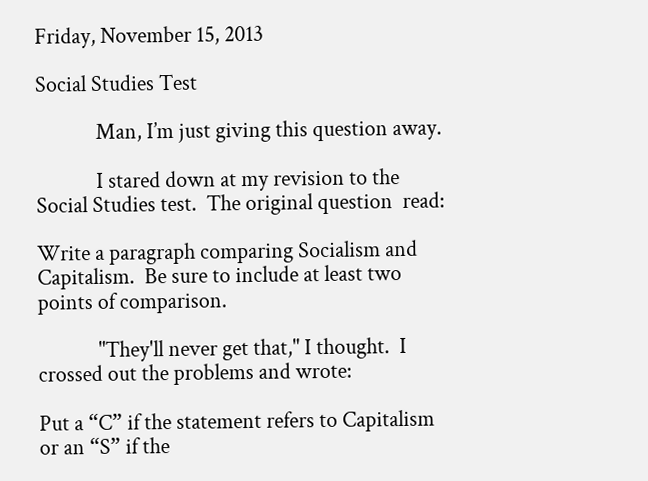Friday, November 15, 2013

Social Studies Test

            Man, I’m just giving this question away.

            I stared down at my revision to the Social Studies test.  The original question  read:

Write a paragraph comparing Socialism and Capitalism.  Be sure to include at least two points of comparison.

            "They'll never get that," I thought.  I crossed out the problems and wrote:

Put a “C” if the statement refers to Capitalism or an “S” if the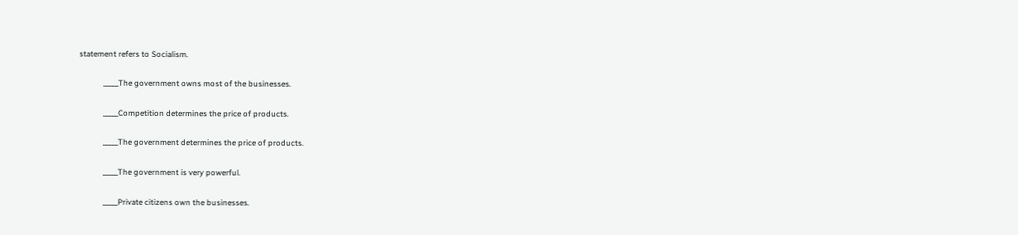statement refers to Socialism.

            _____The government owns most of the businesses.

            _____Competition determines the price of products.

            _____The government determines the price of products.

            _____The government is very powerful.

            _____Private citizens own the businesses.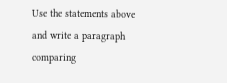Use the statements above and write a paragraph comparing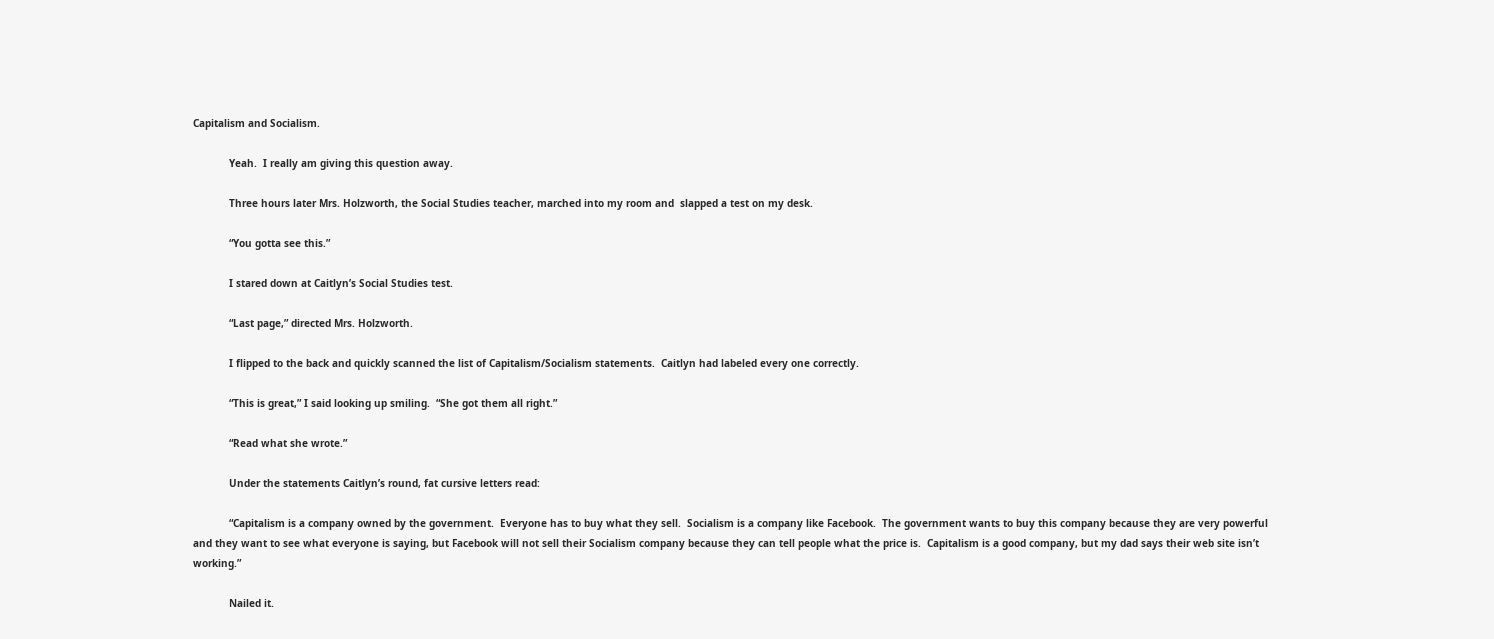Capitalism and Socialism.

            Yeah.  I really am giving this question away.

            Three hours later Mrs. Holzworth, the Social Studies teacher, marched into my room and  slapped a test on my desk.

            “You gotta see this.”

            I stared down at Caitlyn’s Social Studies test.

            “Last page,” directed Mrs. Holzworth.

            I flipped to the back and quickly scanned the list of Capitalism/Socialism statements.  Caitlyn had labeled every one correctly.

            “This is great,” I said looking up smiling.  “She got them all right.”

            “Read what she wrote.”

            Under the statements Caitlyn’s round, fat cursive letters read:

            “Capitalism is a company owned by the government.  Everyone has to buy what they sell.  Socialism is a company like Facebook.  The government wants to buy this company because they are very powerful and they want to see what everyone is saying, but Facebook will not sell their Socialism company because they can tell people what the price is.  Capitalism is a good company, but my dad says their web site isn’t working.”

            Nailed it.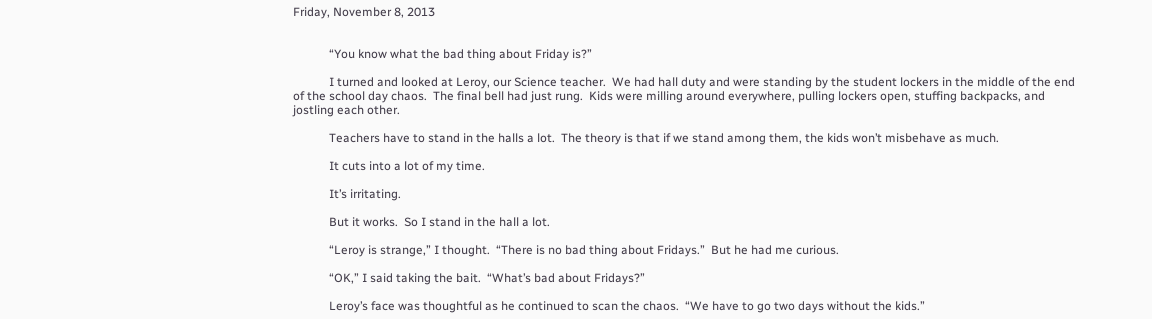Friday, November 8, 2013


            “You know what the bad thing about Friday is?”

            I turned and looked at Leroy, our Science teacher.  We had hall duty and were standing by the student lockers in the middle of the end of the school day chaos.  The final bell had just rung.  Kids were milling around everywhere, pulling lockers open, stuffing backpacks, and jostling each other.

            Teachers have to stand in the halls a lot.  The theory is that if we stand among them, the kids won’t misbehave as much.

            It cuts into a lot of my time.

            It’s irritating.

            But it works.  So I stand in the hall a lot.

            “Leroy is strange,” I thought.  “There is no bad thing about Fridays.”  But he had me curious.

            “OK,” I said taking the bait.  “What’s bad about Fridays?”

            Leroy’s face was thoughtful as he continued to scan the chaos.  “We have to go two days without the kids.”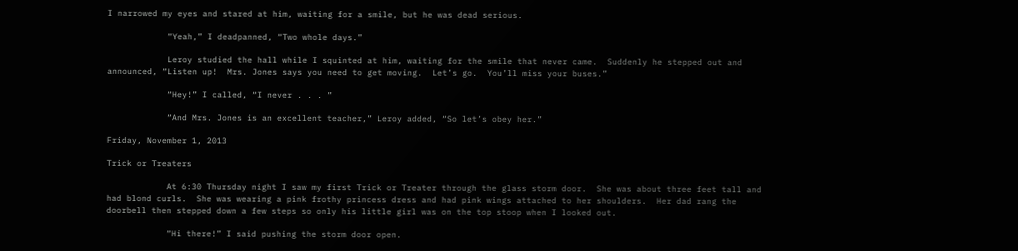I narrowed my eyes and stared at him, waiting for a smile, but he was dead serious.

            “Yeah,” I deadpanned, “Two whole days.”

            Leroy studied the hall while I squinted at him, waiting for the smile that never came.  Suddenly he stepped out and announced, “Listen up!  Mrs. Jones says you need to get moving.  Let’s go.  You’ll miss your buses.”

            “Hey!” I called, “I never . . . ”

            “And Mrs. Jones is an excellent teacher,” Leroy added, “So let’s obey her.”

Friday, November 1, 2013

Trick or Treaters

            At 6:30 Thursday night I saw my first Trick or Treater through the glass storm door.  She was about three feet tall and had blond curls.  She was wearing a pink frothy princess dress and had pink wings attached to her shoulders.  Her dad rang the doorbell then stepped down a few steps so only his little girl was on the top stoop when I looked out.

            “Hi there!” I said pushing the storm door open.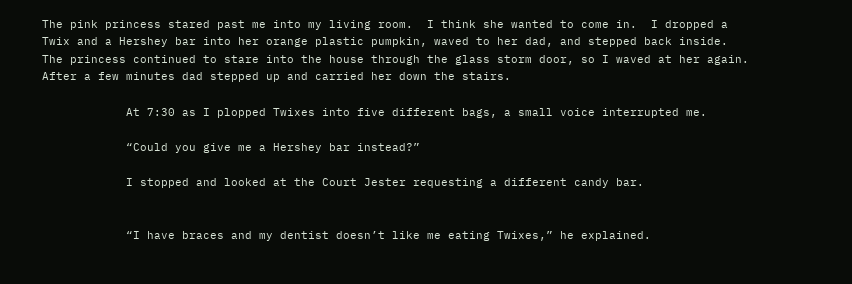The pink princess stared past me into my living room.  I think she wanted to come in.  I dropped a Twix and a Hershey bar into her orange plastic pumpkin, waved to her dad, and stepped back inside. The princess continued to stare into the house through the glass storm door, so I waved at her again.  After a few minutes dad stepped up and carried her down the stairs.

            At 7:30 as I plopped Twixes into five different bags, a small voice interrupted me.

            “Could you give me a Hershey bar instead?”

            I stopped and looked at the Court Jester requesting a different candy bar.


            “I have braces and my dentist doesn’t like me eating Twixes,” he explained.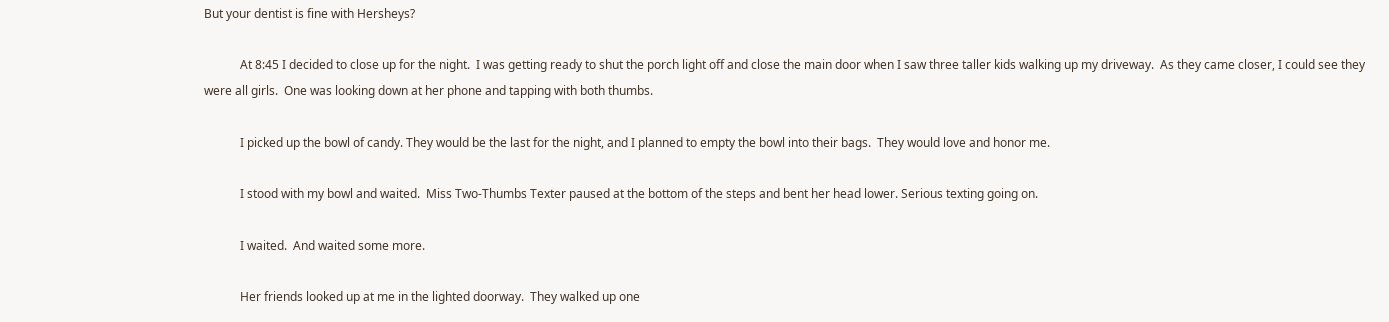But your dentist is fine with Hersheys?

            At 8:45 I decided to close up for the night.  I was getting ready to shut the porch light off and close the main door when I saw three taller kids walking up my driveway.  As they came closer, I could see they were all girls.  One was looking down at her phone and tapping with both thumbs.

            I picked up the bowl of candy. They would be the last for the night, and I planned to empty the bowl into their bags.  They would love and honor me.

            I stood with my bowl and waited.  Miss Two-Thumbs Texter paused at the bottom of the steps and bent her head lower. Serious texting going on.

            I waited.  And waited some more.

            Her friends looked up at me in the lighted doorway.  They walked up one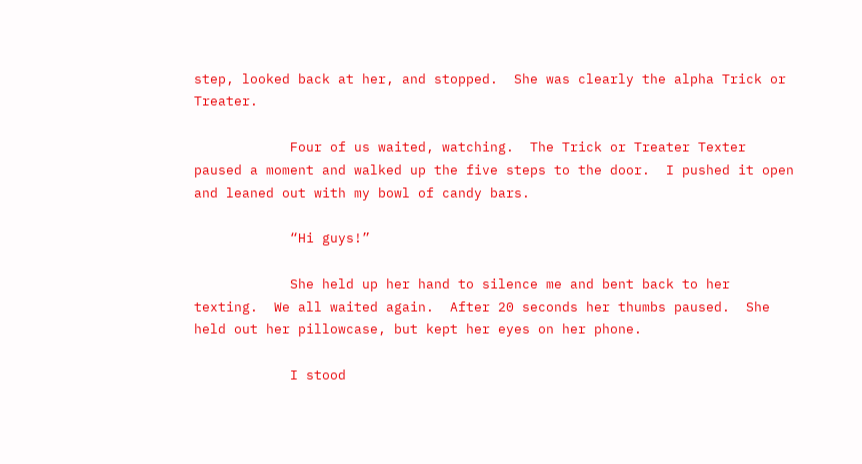step, looked back at her, and stopped.  She was clearly the alpha Trick or Treater.

            Four of us waited, watching.  The Trick or Treater Texter paused a moment and walked up the five steps to the door.  I pushed it open and leaned out with my bowl of candy bars.

            “Hi guys!”

            She held up her hand to silence me and bent back to her texting.  We all waited again.  After 20 seconds her thumbs paused.  She held out her pillowcase, but kept her eyes on her phone.

            I stood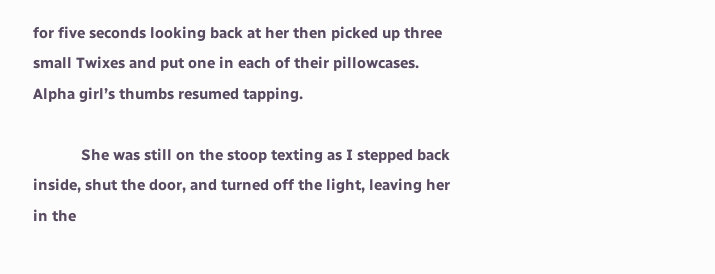for five seconds looking back at her then picked up three small Twixes and put one in each of their pillowcases.   Alpha girl’s thumbs resumed tapping.

            She was still on the stoop texting as I stepped back inside, shut the door, and turned off the light, leaving her in the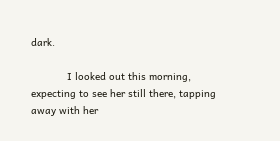dark.

            I looked out this morning, expecting to see her still there, tapping away with her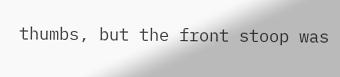thumbs, but the front stoop was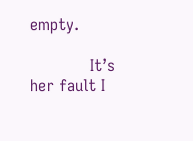empty.

            It’s her fault I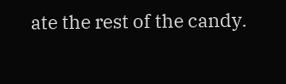ate the rest of the candy.